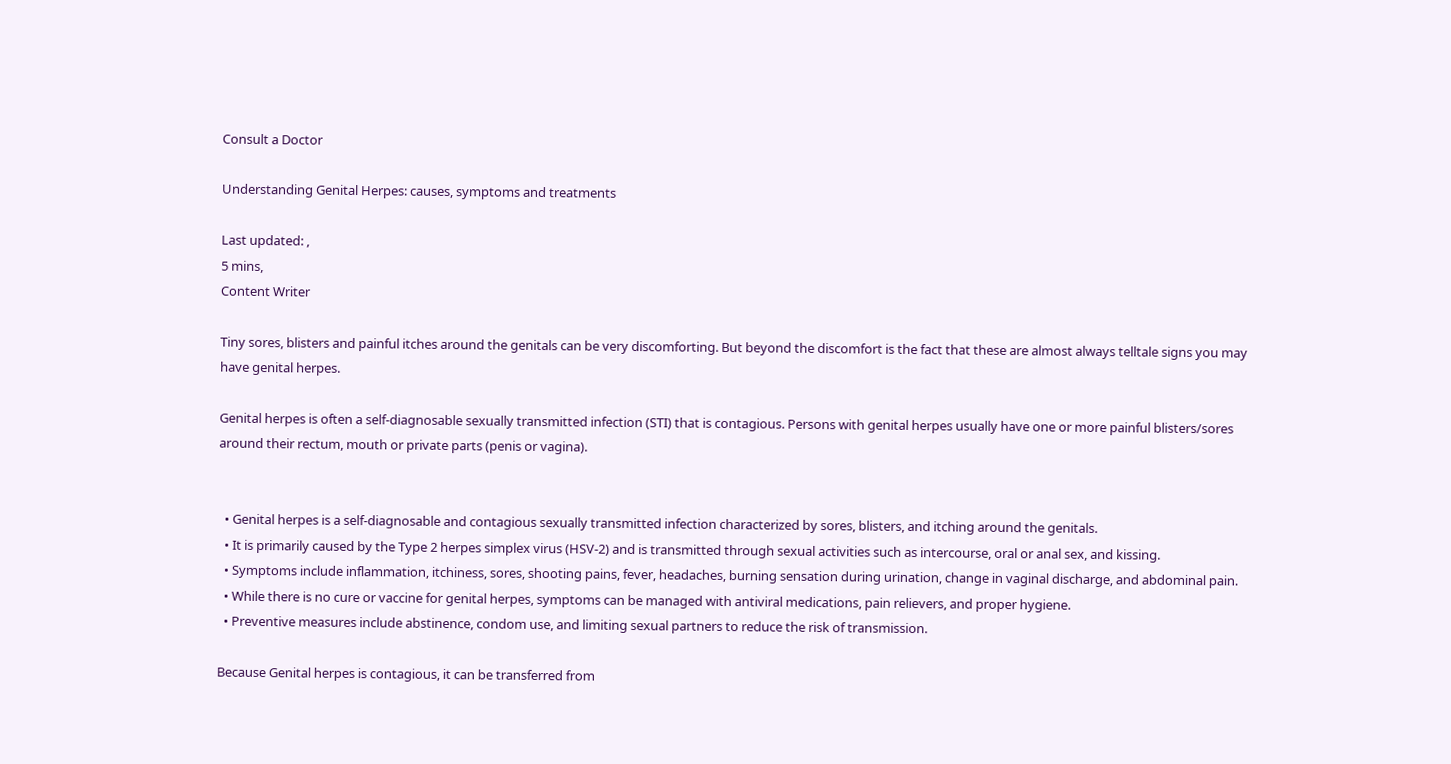Consult a Doctor

Understanding Genital Herpes: causes, symptoms and treatments

Last updated: ,
5 mins,
Content Writer

Tiny sores, blisters and painful itches around the genitals can be very discomforting. But beyond the discomfort is the fact that these are almost always telltale signs you may have genital herpes.

Genital herpes is often a self-diagnosable sexually transmitted infection (STI) that is contagious. Persons with genital herpes usually have one or more painful blisters/sores around their rectum, mouth or private parts (penis or vagina).


  • Genital herpes is a self-diagnosable and contagious sexually transmitted infection characterized by sores, blisters, and itching around the genitals.
  • It is primarily caused by the Type 2 herpes simplex virus (HSV-2) and is transmitted through sexual activities such as intercourse, oral or anal sex, and kissing.
  • Symptoms include inflammation, itchiness, sores, shooting pains, fever, headaches, burning sensation during urination, change in vaginal discharge, and abdominal pain.
  • While there is no cure or vaccine for genital herpes, symptoms can be managed with antiviral medications, pain relievers, and proper hygiene.
  • Preventive measures include abstinence, condom use, and limiting sexual partners to reduce the risk of transmission.

Because Genital herpes is contagious, it can be transferred from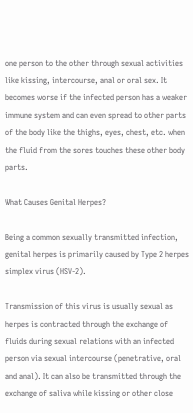one person to the other through sexual activities like kissing, intercourse, anal or oral sex. It becomes worse if the infected person has a weaker immune system and can even spread to other parts of the body like the thighs, eyes, chest, etc. when the fluid from the sores touches these other body parts.

What Causes Genital Herpes?

Being a common sexually transmitted infection, genital herpes is primarily caused by Type 2 herpes simplex virus (HSV-2).

Transmission of this virus is usually sexual as herpes is contracted through the exchange of fluids during sexual relations with an infected person via sexual intercourse (penetrative, oral and anal). It can also be transmitted through the exchange of saliva while kissing or other close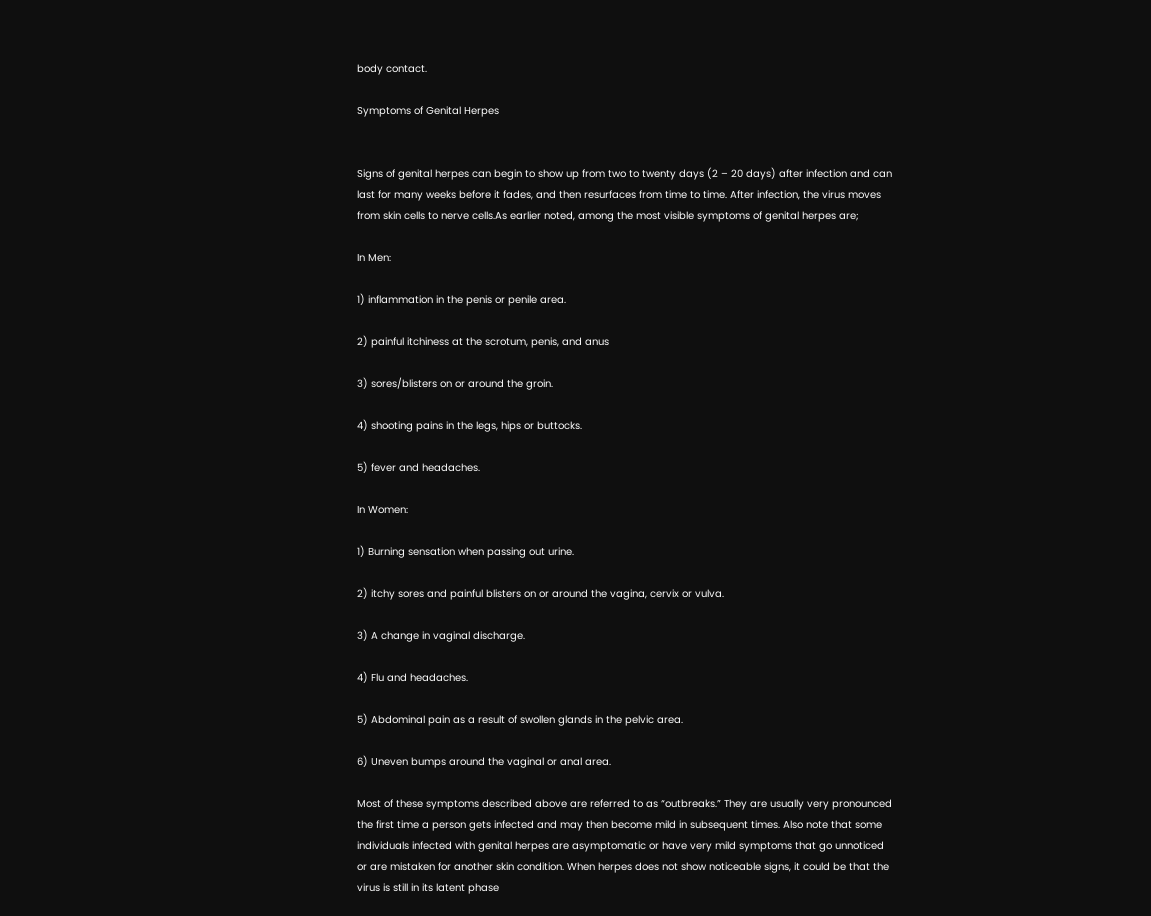body contact.

Symptoms of Genital Herpes


Signs of genital herpes can begin to show up from two to twenty days (2 – 20 days) after infection and can last for many weeks before it fades, and then resurfaces from time to time. After infection, the virus moves from skin cells to nerve cells.As earlier noted, among the most visible symptoms of genital herpes are;

In Men:

1) inflammation in the penis or penile area.

2) painful itchiness at the scrotum, penis, and anus

3) sores/blisters on or around the groin.

4) shooting pains in the legs, hips or buttocks.

5) fever and headaches.

In Women:

1) Burning sensation when passing out urine.

2) itchy sores and painful blisters on or around the vagina, cervix or vulva.

3) A change in vaginal discharge.

4) Flu and headaches.

5) Abdominal pain as a result of swollen glands in the pelvic area.

6) Uneven bumps around the vaginal or anal area.

Most of these symptoms described above are referred to as “outbreaks.” They are usually very pronounced the first time a person gets infected and may then become mild in subsequent times. Also note that some individuals infected with genital herpes are asymptomatic or have very mild symptoms that go unnoticed or are mistaken for another skin condition. When herpes does not show noticeable signs, it could be that the virus is still in its latent phase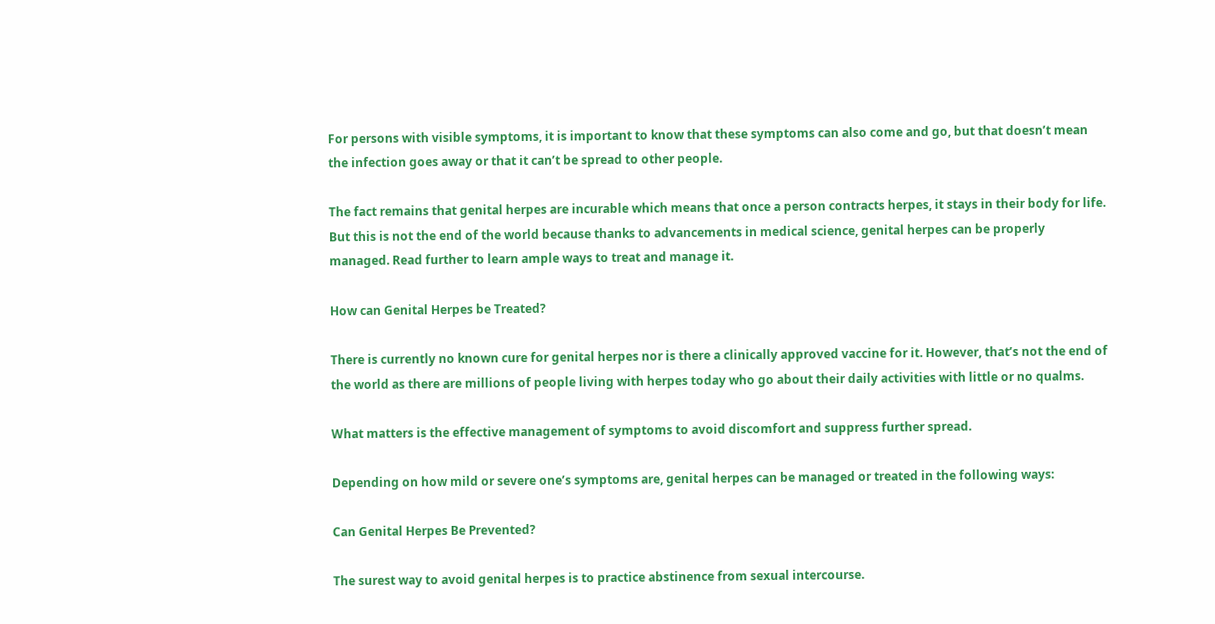For persons with visible symptoms, it is important to know that these symptoms can also come and go, but that doesn’t mean the infection goes away or that it can’t be spread to other people.

The fact remains that genital herpes are incurable which means that once a person contracts herpes, it stays in their body for life. But this is not the end of the world because thanks to advancements in medical science, genital herpes can be properly managed. Read further to learn ample ways to treat and manage it.

How can Genital Herpes be Treated?

There is currently no known cure for genital herpes nor is there a clinically approved vaccine for it. However, that’s not the end of the world as there are millions of people living with herpes today who go about their daily activities with little or no qualms.

What matters is the effective management of symptoms to avoid discomfort and suppress further spread.

Depending on how mild or severe one’s symptoms are, genital herpes can be managed or treated in the following ways:

Can Genital Herpes Be Prevented?

The surest way to avoid genital herpes is to practice abstinence from sexual intercourse.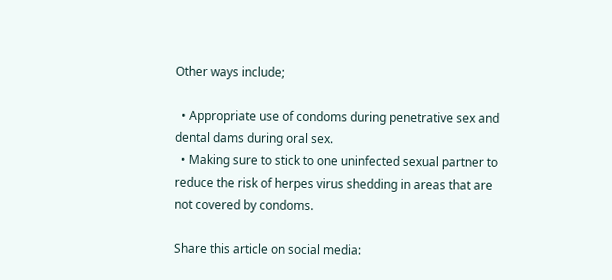Other ways include;

  • Appropriate use of condoms during penetrative sex and dental dams during oral sex.
  • Making sure to stick to one uninfected sexual partner to reduce the risk of herpes virus shedding in areas that are not covered by condoms.

Share this article on social media: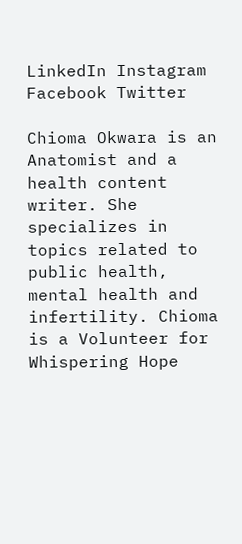LinkedIn Instagram Facebook Twitter

Chioma Okwara is an Anatomist and a health content writer. She specializes in topics related to public health, mental health and infertility. Chioma is a Volunteer for Whispering Hope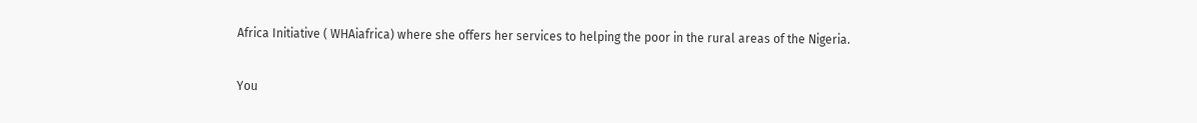Africa Initiative ( WHAiafrica) where she offers her services to helping the poor in the rural areas of the Nigeria.

You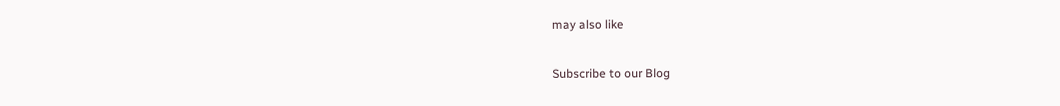may also like

Subscribe to our Blog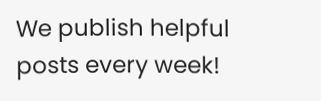We publish helpful posts every week!